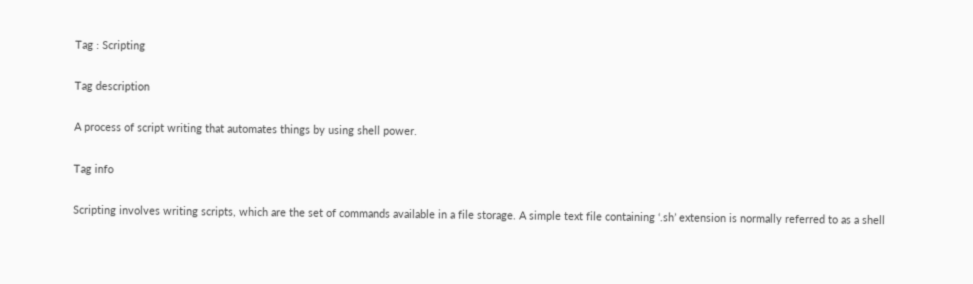Tag : Scripting

Tag description

A process of script writing that automates things by using shell power.

Tag info

Scripting involves writing scripts, which are the set of commands available in a file storage. A simple text file containing ‘.sh’ extension is normally referred to as a shell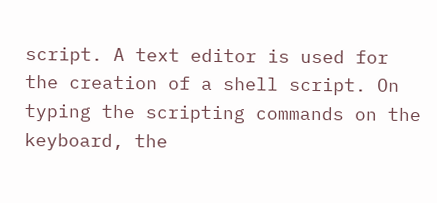script. A text editor is used for the creation of a shell script. On typing the scripting commands on the keyboard, the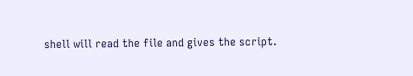shell will read the file and gives the script.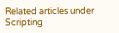Related articles under Scripting